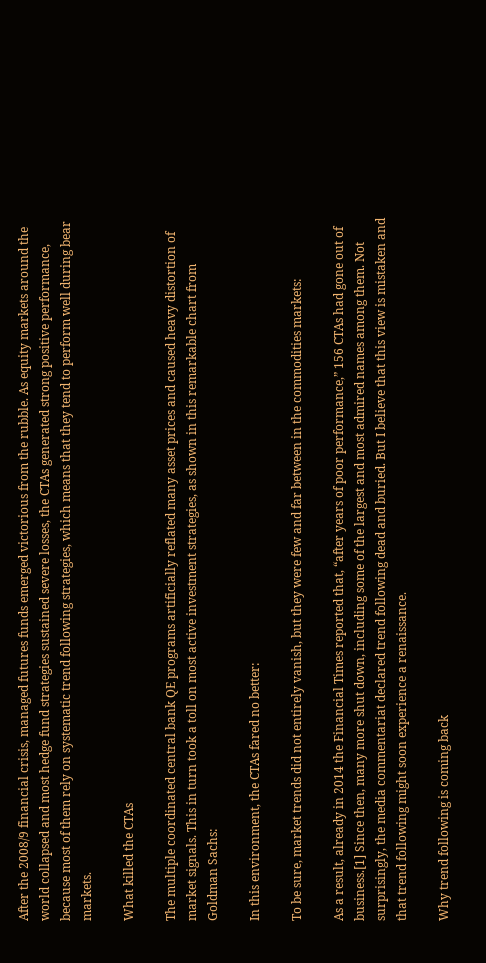After the 2008/9 financial crisis, managed futures funds emerged victorious from the rubble. As equity markets around the world collapsed and most hedge fund strategies sustained severe losses, the CTAs generated strong positive performance, because most of them rely on systematic trend following strategies, which means that they tend to perform well during bear markets.

What killed the CTAs

The multiple coordinated central bank QE programs artificially reflated many asset prices and caused heavy distortion of market signals. This in turn took a toll on most active investment strategies, as shown in this remarkable chart from Goldman Sachs:

In this environment, the CTAs fared no better:

To be sure, market trends did not entirely vanish, but they were few and far between in the commodities markets:

As a result, already in 2014 the Financial Times reported that, “after years of poor performance,” 156 CTAs had gone out of business.[1] Since then, many more shut down, including some of the largest and most admired names among them. Not surprisingly, the media commentariat declared trend following dead and buried. But I believe that this view is mistaken and that trend following might soon experience a renaissance.

Why trend following is coming back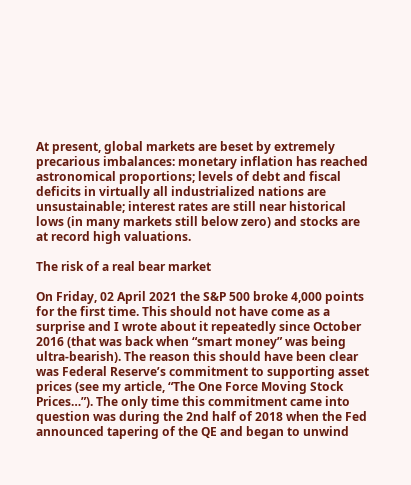At present, global markets are beset by extremely precarious imbalances: monetary inflation has reached astronomical proportions; levels of debt and fiscal deficits in virtually all industrialized nations are unsustainable; interest rates are still near historical lows (in many markets still below zero) and stocks are at record high valuations.

The risk of a real bear market

On Friday, 02 April 2021 the S&P 500 broke 4,000 points for the first time. This should not have come as a surprise and I wrote about it repeatedly since October 2016 (that was back when “smart money” was being ultra-bearish). The reason this should have been clear was Federal Reserve’s commitment to supporting asset prices (see my article, “The One Force Moving Stock Prices…”). The only time this commitment came into question was during the 2nd half of 2018 when the Fed announced tapering of the QE and began to unwind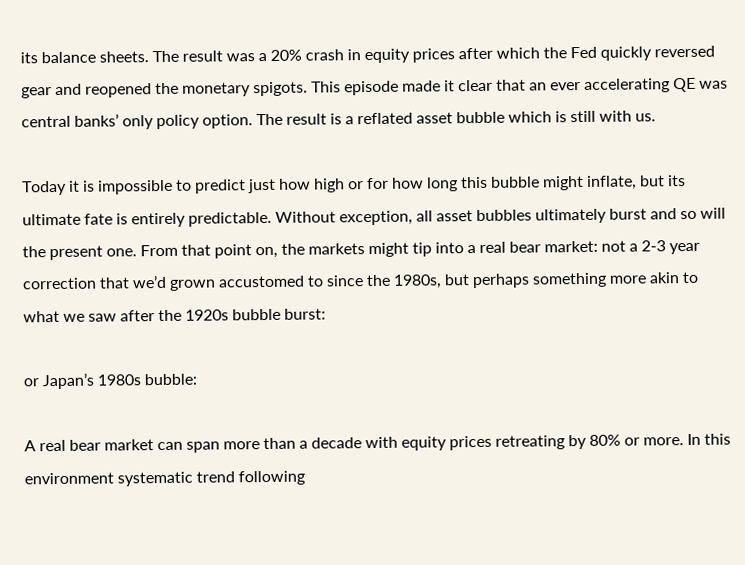its balance sheets. The result was a 20% crash in equity prices after which the Fed quickly reversed gear and reopened the monetary spigots. This episode made it clear that an ever accelerating QE was central banks’ only policy option. The result is a reflated asset bubble which is still with us.

Today it is impossible to predict just how high or for how long this bubble might inflate, but its ultimate fate is entirely predictable. Without exception, all asset bubbles ultimately burst and so will the present one. From that point on, the markets might tip into a real bear market: not a 2-3 year correction that we’d grown accustomed to since the 1980s, but perhaps something more akin to what we saw after the 1920s bubble burst:

or Japan’s 1980s bubble:

A real bear market can span more than a decade with equity prices retreating by 80% or more. In this environment systematic trend following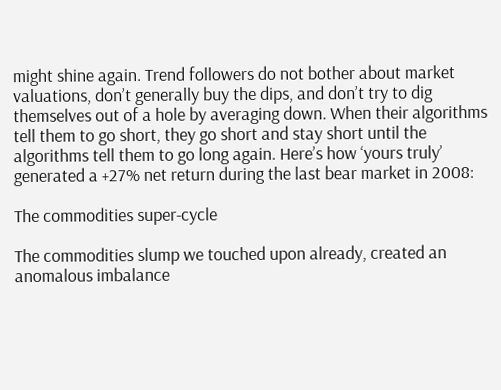might shine again. Trend followers do not bother about market valuations, don’t generally buy the dips, and don’t try to dig themselves out of a hole by averaging down. When their algorithms tell them to go short, they go short and stay short until the algorithms tell them to go long again. Here’s how ‘yours truly’ generated a +27% net return during the last bear market in 2008:

The commodities super-cycle

The commodities slump we touched upon already, created an anomalous imbalance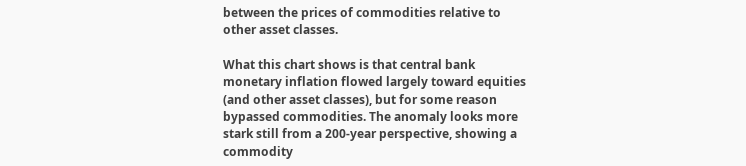between the prices of commodities relative to other asset classes.

What this chart shows is that central bank monetary inflation flowed largely toward equities (and other asset classes), but for some reason bypassed commodities. The anomaly looks more stark still from a 200-year perspective, showing a commodity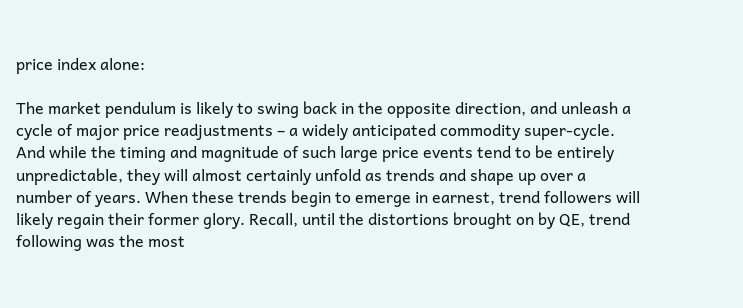price index alone:

The market pendulum is likely to swing back in the opposite direction, and unleash a cycle of major price readjustments – a widely anticipated commodity super-cycle. And while the timing and magnitude of such large price events tend to be entirely unpredictable, they will almost certainly unfold as trends and shape up over a number of years. When these trends begin to emerge in earnest, trend followers will likely regain their former glory. Recall, until the distortions brought on by QE, trend following was the most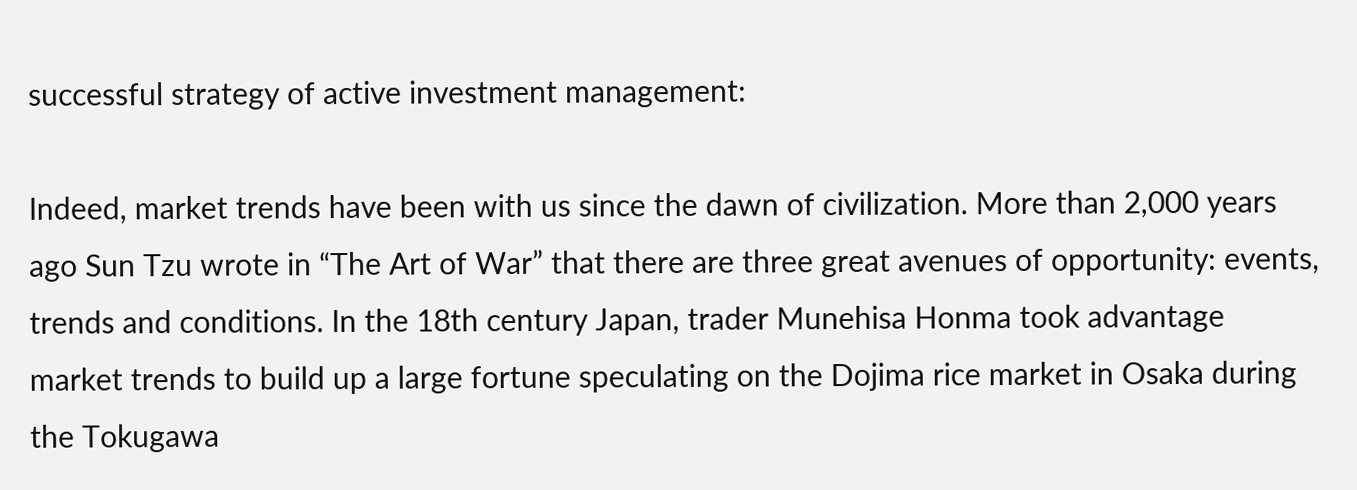successful strategy of active investment management:

Indeed, market trends have been with us since the dawn of civilization. More than 2,000 years ago Sun Tzu wrote in “The Art of War” that there are three great avenues of opportunity: events, trends and conditions. In the 18th century Japan, trader Munehisa Honma took advantage market trends to build up a large fortune speculating on the Dojima rice market in Osaka during the Tokugawa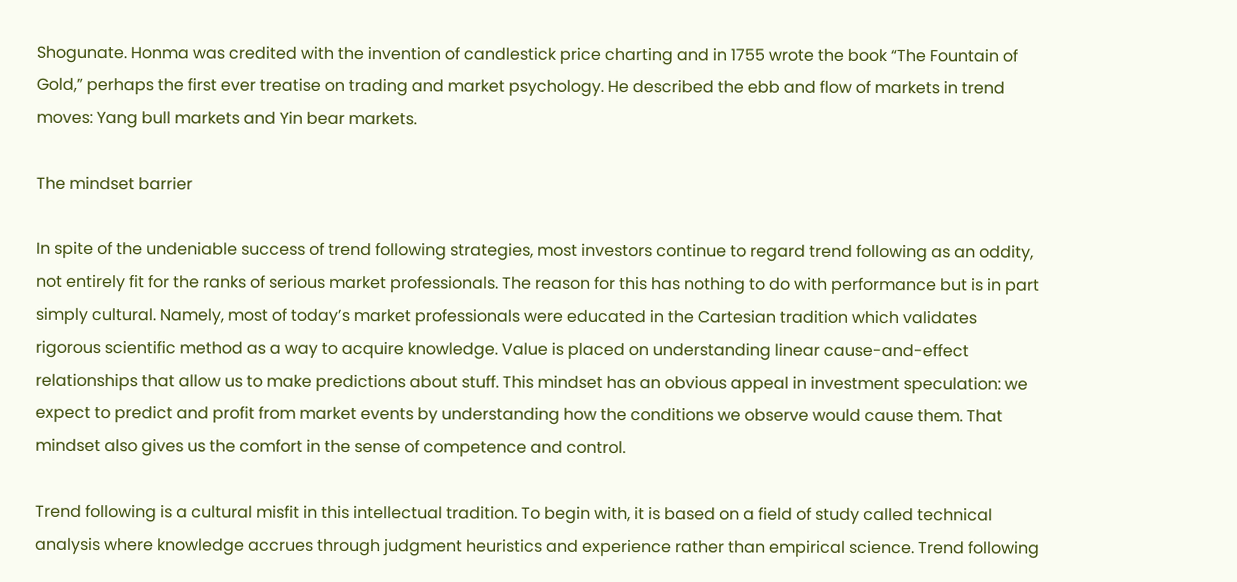Shogunate. Honma was credited with the invention of candlestick price charting and in 1755 wrote the book “The Fountain of Gold,” perhaps the first ever treatise on trading and market psychology. He described the ebb and flow of markets in trend moves: Yang bull markets and Yin bear markets.

The mindset barrier

In spite of the undeniable success of trend following strategies, most investors continue to regard trend following as an oddity, not entirely fit for the ranks of serious market professionals. The reason for this has nothing to do with performance but is in part simply cultural. Namely, most of today’s market professionals were educated in the Cartesian tradition which validates rigorous scientific method as a way to acquire knowledge. Value is placed on understanding linear cause-and-effect relationships that allow us to make predictions about stuff. This mindset has an obvious appeal in investment speculation: we expect to predict and profit from market events by understanding how the conditions we observe would cause them. That mindset also gives us the comfort in the sense of competence and control.

Trend following is a cultural misfit in this intellectual tradition. To begin with, it is based on a field of study called technical analysis where knowledge accrues through judgment heuristics and experience rather than empirical science. Trend following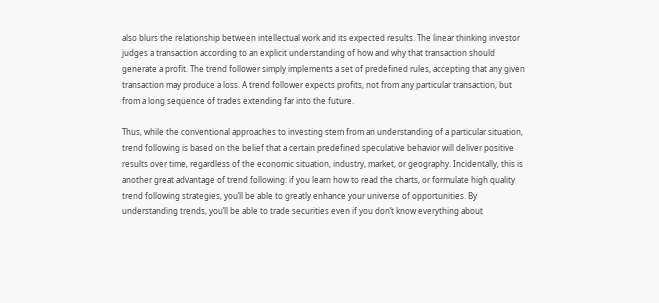also blurs the relationship between intellectual work and its expected results. The linear thinking investor judges a transaction according to an explicit understanding of how and why that transaction should generate a profit. The trend follower simply implements a set of predefined rules, accepting that any given transaction may produce a loss. A trend follower expects profits, not from any particular transaction, but from a long sequence of trades extending far into the future.

Thus, while the conventional approaches to investing stem from an understanding of a particular situation, trend following is based on the belief that a certain predefined speculative behavior will deliver positive results over time, regardless of the economic situation, industry, market, or geography. Incidentally, this is another great advantage of trend following: if you learn how to read the charts, or formulate high quality trend following strategies, you’ll be able to greatly enhance your universe of opportunities. By understanding trends, you’ll be able to trade securities even if you don’t know everything about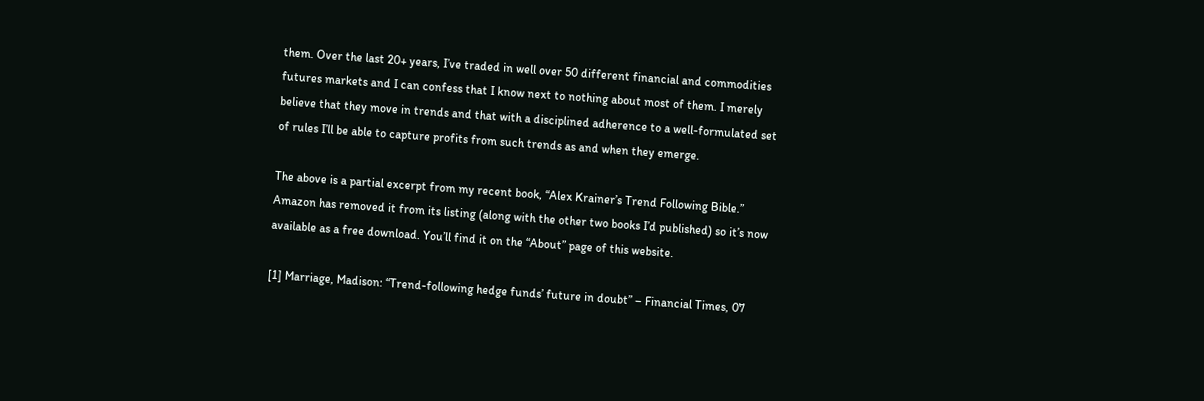them. Over the last 20+ years, I’ve traded in well over 50 different financial and commodities futures markets and I can confess that I know next to nothing about most of them. I merely believe that they move in trends and that with a disciplined adherence to a well-formulated set of rules I’ll be able to capture profits from such trends as and when they emerge.

The above is a partial excerpt from my recent book, “Alex Krainer’s Trend Following Bible.” Amazon has removed it from its listing (along with the other two books I’d published) so it’s now available as a free download. You’ll find it on the “About” page of this website.

[1] Marriage, Madison: “Trend-following hedge funds’ future in doubt” – Financial Times, 07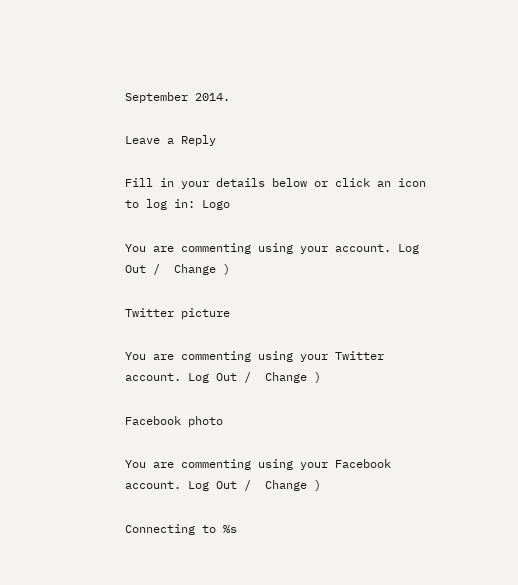September 2014.

Leave a Reply

Fill in your details below or click an icon to log in: Logo

You are commenting using your account. Log Out /  Change )

Twitter picture

You are commenting using your Twitter account. Log Out /  Change )

Facebook photo

You are commenting using your Facebook account. Log Out /  Change )

Connecting to %s